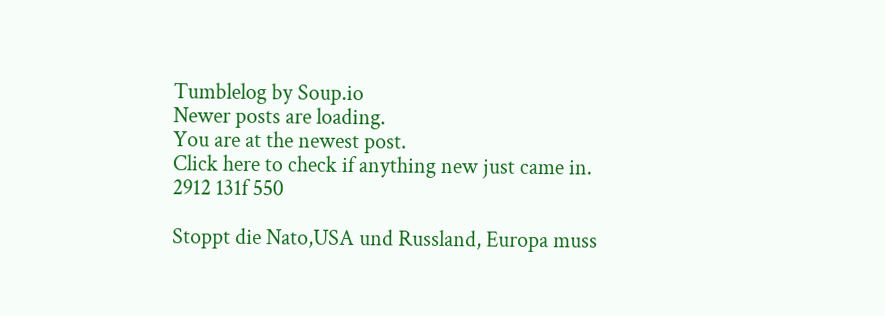Tumblelog by Soup.io
Newer posts are loading.
You are at the newest post.
Click here to check if anything new just came in.
2912 131f 550

Stoppt die Nato,USA und Russland, Europa muss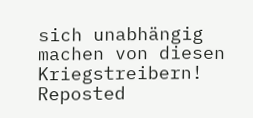sich unabhängig machen von diesen Kriegstreibern!
Reposted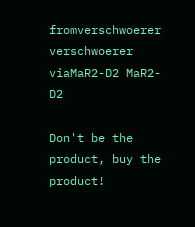fromverschwoerer verschwoerer viaMaR2-D2 MaR2-D2

Don't be the product, buy the product!